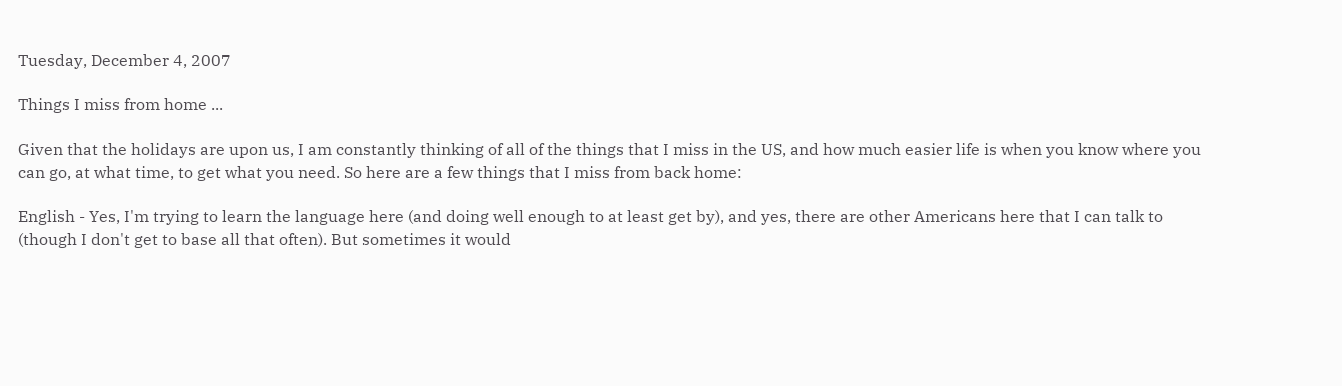Tuesday, December 4, 2007

Things I miss from home ...

Given that the holidays are upon us, I am constantly thinking of all of the things that I miss in the US, and how much easier life is when you know where you can go, at what time, to get what you need. So here are a few things that I miss from back home:

English - Yes, I'm trying to learn the language here (and doing well enough to at least get by), and yes, there are other Americans here that I can talk to (though I don't get to base all that often). But sometimes it would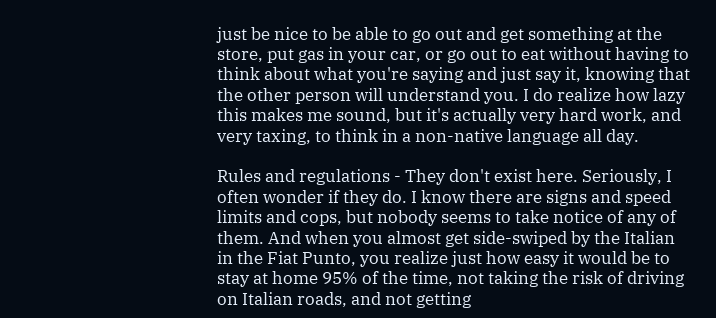just be nice to be able to go out and get something at the store, put gas in your car, or go out to eat without having to think about what you're saying and just say it, knowing that the other person will understand you. I do realize how lazy this makes me sound, but it's actually very hard work, and very taxing, to think in a non-native language all day.

Rules and regulations - They don't exist here. Seriously, I often wonder if they do. I know there are signs and speed limits and cops, but nobody seems to take notice of any of them. And when you almost get side-swiped by the Italian in the Fiat Punto, you realize just how easy it would be to stay at home 95% of the time, not taking the risk of driving on Italian roads, and not getting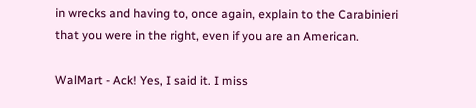in wrecks and having to, once again, explain to the Carabinieri that you were in the right, even if you are an American.

WalMart - Ack! Yes, I said it. I miss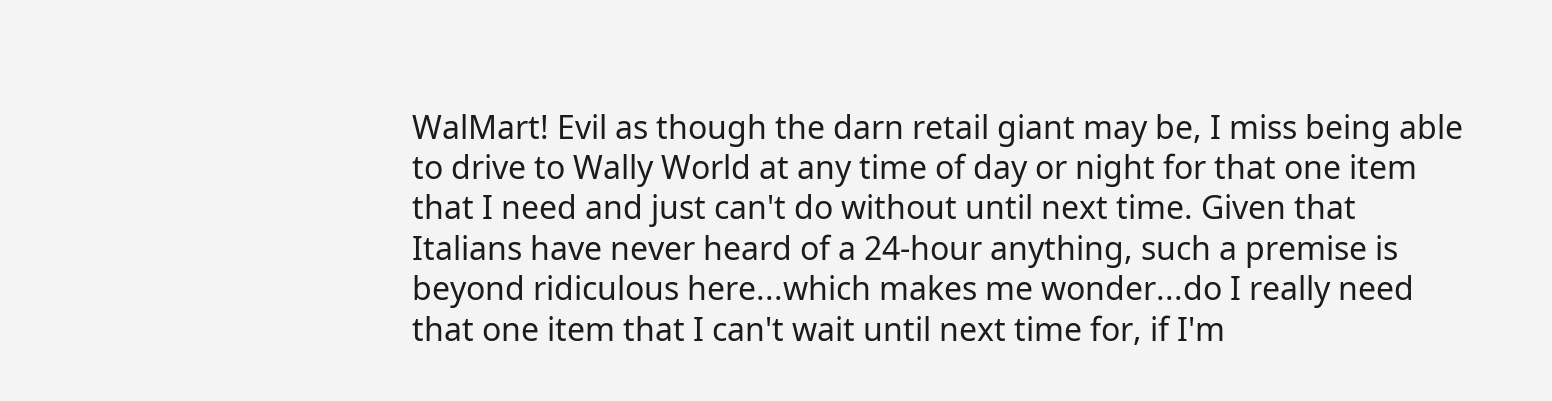WalMart! Evil as though the darn retail giant may be, I miss being able to drive to Wally World at any time of day or night for that one item that I need and just can't do without until next time. Given that Italians have never heard of a 24-hour anything, such a premise is beyond ridiculous here...which makes me wonder...do I really need that one item that I can't wait until next time for, if I'm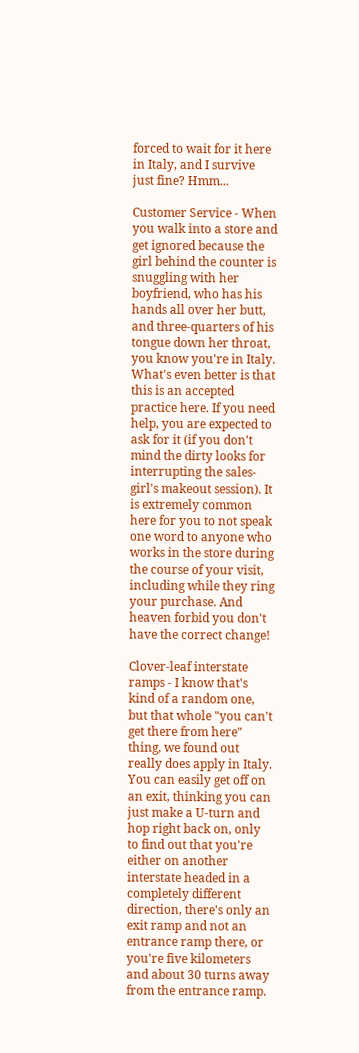forced to wait for it here in Italy, and I survive just fine? Hmm...

Customer Service - When you walk into a store and get ignored because the girl behind the counter is snuggling with her boyfriend, who has his hands all over her butt, and three-quarters of his tongue down her throat, you know you're in Italy. What's even better is that this is an accepted practice here. If you need help, you are expected to ask for it (if you don't mind the dirty looks for interrupting the sales-girl's makeout session). It is extremely common here for you to not speak one word to anyone who works in the store during the course of your visit, including while they ring your purchase. And heaven forbid you don't have the correct change!

Clover-leaf interstate ramps - I know that's kind of a random one, but that whole "you can't get there from here" thing, we found out really does apply in Italy. You can easily get off on an exit, thinking you can just make a U-turn and hop right back on, only to find out that you're either on another interstate headed in a completely different direction, there's only an exit ramp and not an entrance ramp there, or you're five kilometers and about 30 turns away from the entrance ramp.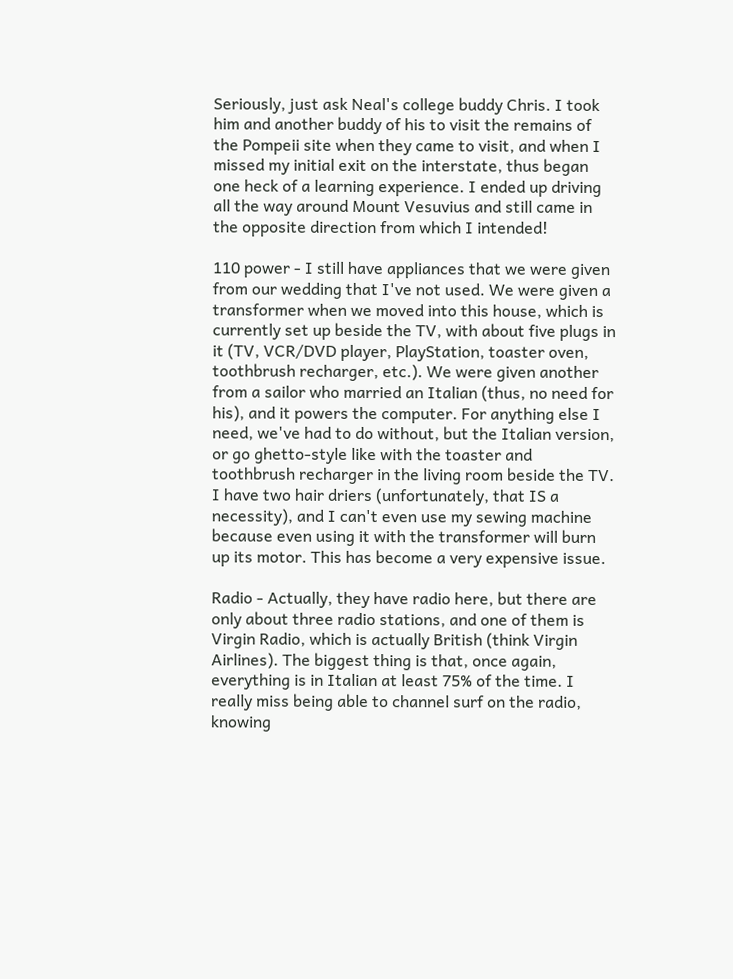Seriously, just ask Neal's college buddy Chris. I took him and another buddy of his to visit the remains of the Pompeii site when they came to visit, and when I missed my initial exit on the interstate, thus began one heck of a learning experience. I ended up driving all the way around Mount Vesuvius and still came in the opposite direction from which I intended!

110 power - I still have appliances that we were given from our wedding that I've not used. We were given a transformer when we moved into this house, which is currently set up beside the TV, with about five plugs in it (TV, VCR/DVD player, PlayStation, toaster oven, toothbrush recharger, etc.). We were given another from a sailor who married an Italian (thus, no need for his), and it powers the computer. For anything else I need, we've had to do without, but the Italian version, or go ghetto-style like with the toaster and toothbrush recharger in the living room beside the TV. I have two hair driers (unfortunately, that IS a necessity), and I can't even use my sewing machine because even using it with the transformer will burn up its motor. This has become a very expensive issue.

Radio - Actually, they have radio here, but there are only about three radio stations, and one of them is Virgin Radio, which is actually British (think Virgin Airlines). The biggest thing is that, once again, everything is in Italian at least 75% of the time. I really miss being able to channel surf on the radio, knowing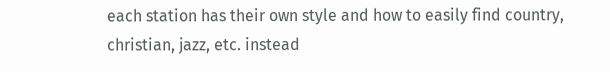each station has their own style and how to easily find country, christian, jazz, etc. instead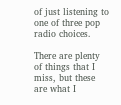of just listening to one of three pop radio choices.

There are plenty of things that I miss, but these are what I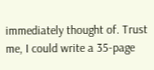immediately thought of. Trust me, I could write a 35-page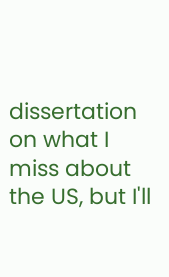dissertation on what I miss about the US, but I'll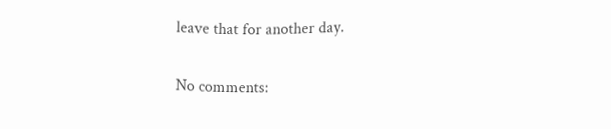leave that for another day.

No comments: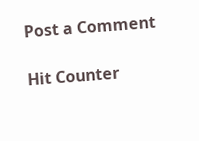Post a Comment

Hit Counter